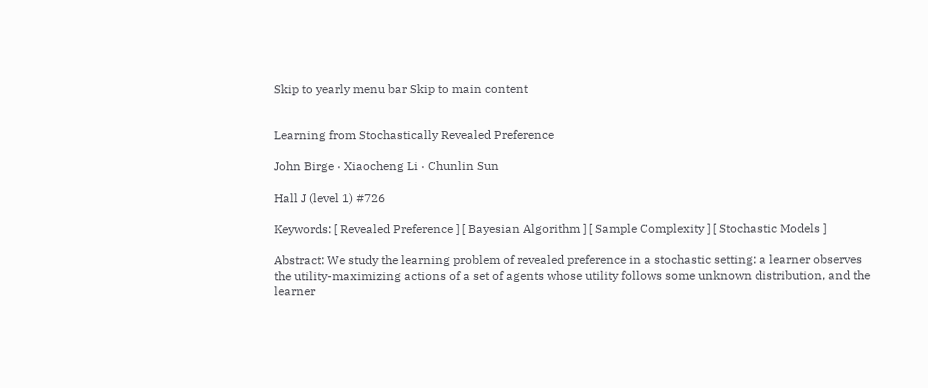Skip to yearly menu bar Skip to main content


Learning from Stochastically Revealed Preference

John Birge · Xiaocheng Li · Chunlin Sun

Hall J (level 1) #726

Keywords: [ Revealed Preference ] [ Bayesian Algorithm ] [ Sample Complexity ] [ Stochastic Models ]

Abstract: We study the learning problem of revealed preference in a stochastic setting: a learner observes the utility-maximizing actions of a set of agents whose utility follows some unknown distribution, and the learner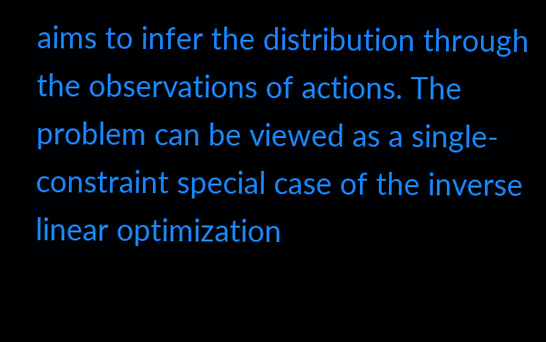aims to infer the distribution through the observations of actions. The problem can be viewed as a single-constraint special case of the inverse linear optimization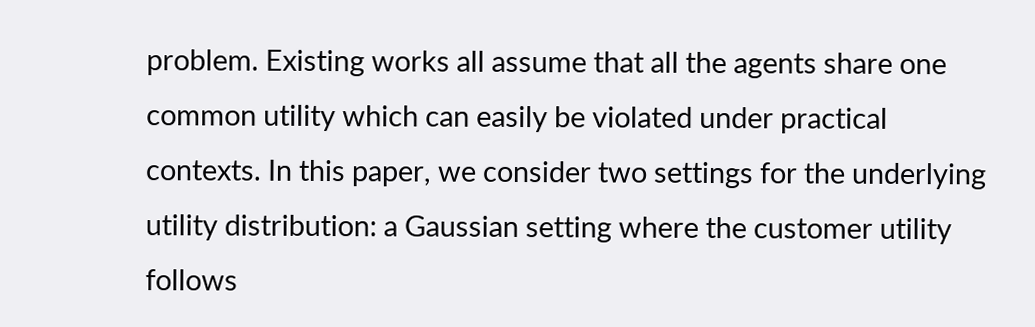problem. Existing works all assume that all the agents share one common utility which can easily be violated under practical contexts. In this paper, we consider two settings for the underlying utility distribution: a Gaussian setting where the customer utility follows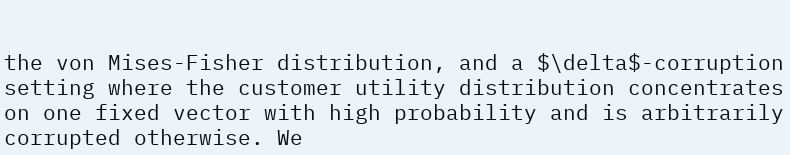the von Mises-Fisher distribution, and a $\delta$-corruption setting where the customer utility distribution concentrates on one fixed vector with high probability and is arbitrarily corrupted otherwise. We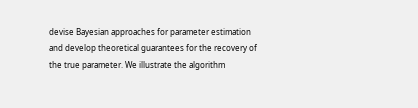devise Bayesian approaches for parameter estimation and develop theoretical guarantees for the recovery of the true parameter. We illustrate the algorithm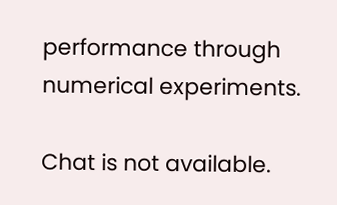performance through numerical experiments.

Chat is not available.